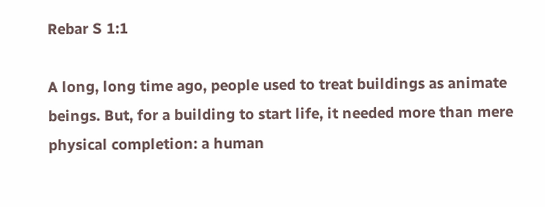Rebar S 1:1

A long, long time ago, people used to treat buildings as animate beings. But, for a building to start life, it needed more than mere physical completion: a human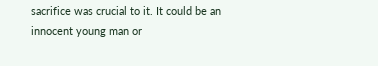sacrifice was crucial to it. It could be an innocent young man or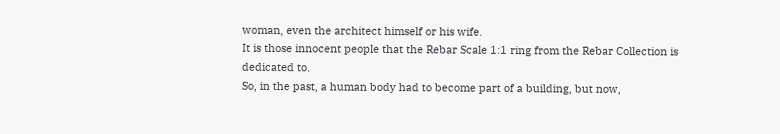woman, even the architect himself or his wife.
It is those innocent people that the Rebar Scale 1:1 ring from the Rebar Collection is dedicated to.
So, in the past, a human body had to become part of a building, but now,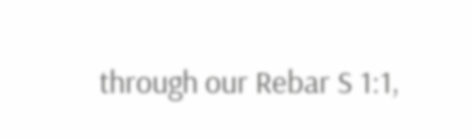through our Rebar S 1:1,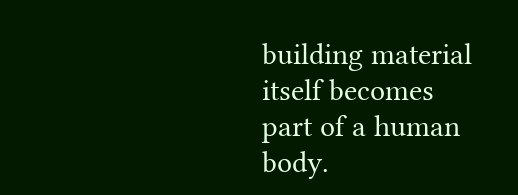building material itself becomes part of a human body.